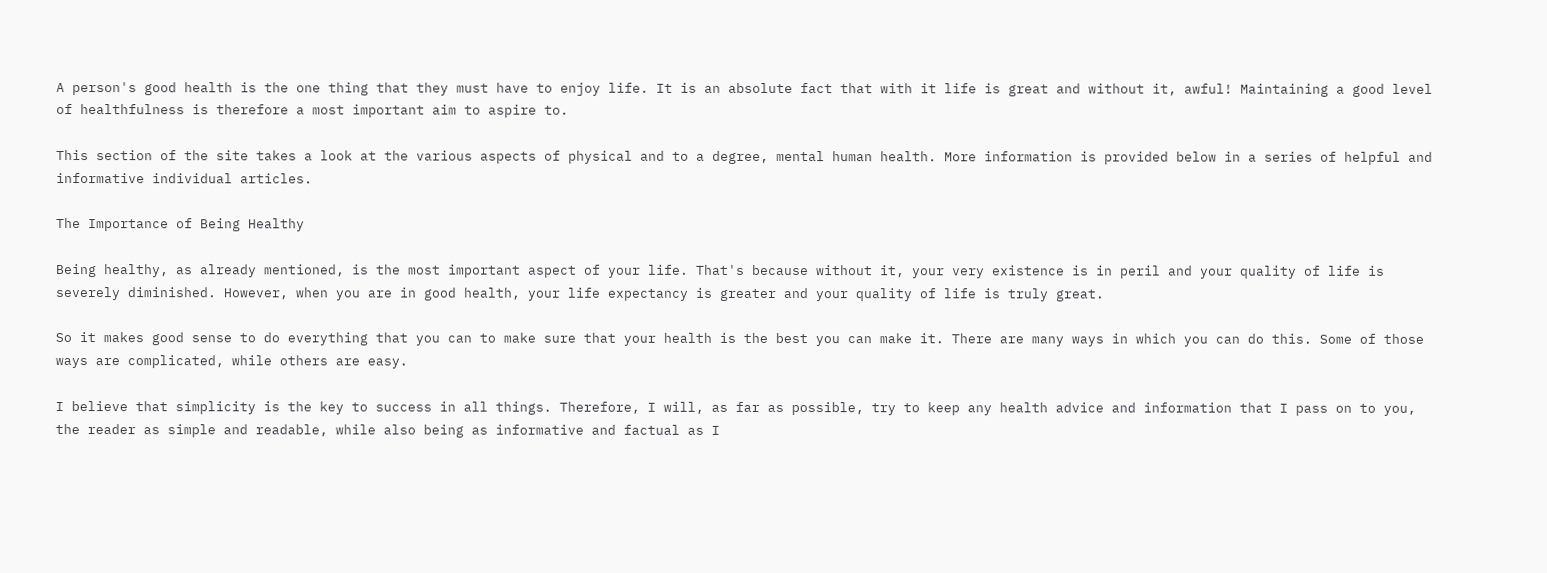A person's good health is the one thing that they must have to enjoy life. It is an absolute fact that with it life is great and without it, awful! Maintaining a good level of healthfulness is therefore a most important aim to aspire to.

This section of the site takes a look at the various aspects of physical and to a degree, mental human health. More information is provided below in a series of helpful and informative individual articles.

The Importance of Being Healthy

Being healthy, as already mentioned, is the most important aspect of your life. That's because without it, your very existence is in peril and your quality of life is severely diminished. However, when you are in good health, your life expectancy is greater and your quality of life is truly great.

So it makes good sense to do everything that you can to make sure that your health is the best you can make it. There are many ways in which you can do this. Some of those ways are complicated, while others are easy.

I believe that simplicity is the key to success in all things. Therefore, I will, as far as possible, try to keep any health advice and information that I pass on to you, the reader as simple and readable, while also being as informative and factual as I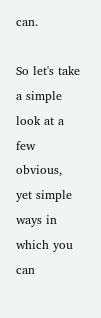can.

So let's take a simple look at a few obvious, yet simple ways in which you can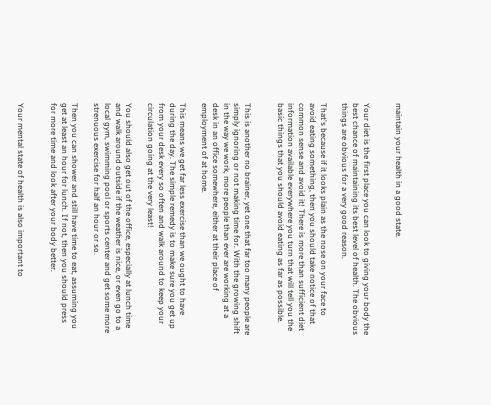maintain your health in a good state.


Your diet is the first place you can look to giving your body the best chance of maintaining its best level of health. The obvious things are obvious for a very good reason.

That's because if it looks plain as the nose on your face to avoid eating something, then you should take notice of that common sense and avoid it! There is more than sufficient diet information available everywhere you turn that will tell you the basic things that you should avoid eating as far as possible.


This is another no brainer, yet one that far too many people are simply ignoring or not making time for. With the growing shift in the way we work, more people than ever are working at a desk in an office somewhere, either at their place of employment of at home.

This means we get far less exercise than we ought to have during the day. The simple remedy is to make sure you get up from your desk every so often and walk around to keep your circulation going at the very least!

You should also get out of the office, especially at lunch time and walk around outside if the weather is nice, or even go to a local gym, swimming pool or sports center and get some more strenuous exercise for half an hour or so.

Then you can shower and still have time to eat, assuming you get at least an hour for lunch. If not, then you should press for more time and look after your body better.


Your mental state of health is also important to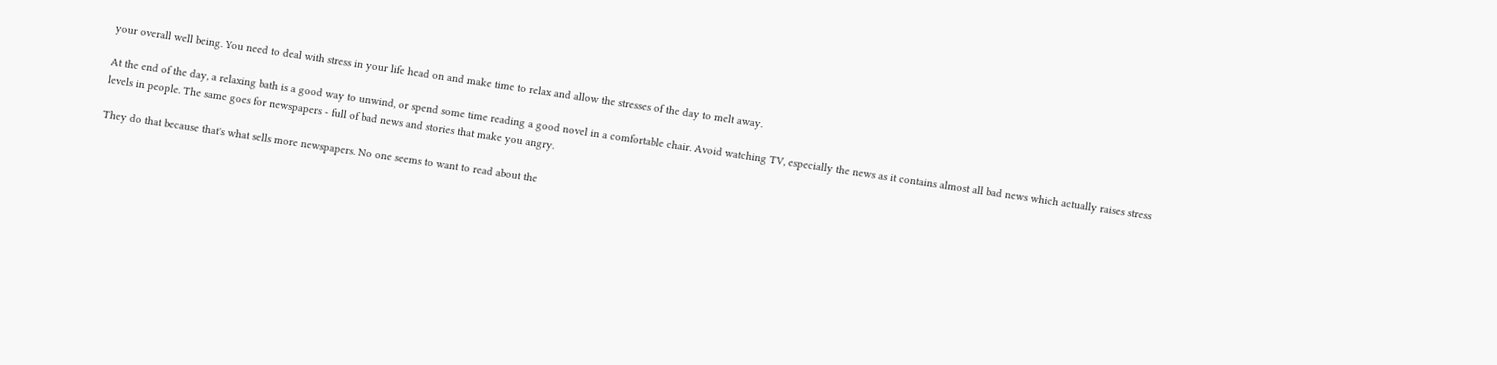your overall well being. You need to deal with stress in your life head on and make time to relax and allow the stresses of the day to melt away.

At the end of the day, a relaxing bath is a good way to unwind, or spend some time reading a good novel in a comfortable chair. Avoid watching TV, especially the news as it contains almost all bad news which actually raises stress levels in people. The same goes for newspapers - full of bad news and stories that make you angry.

They do that because that's what sells more newspapers. No one seems to want to read about the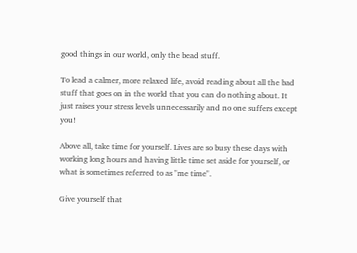good things in our world, only the bead stuff.

To lead a calmer, more relaxed life, avoid reading about all the bad stuff that goes on in the world that you can do nothing about. It just raises your stress levels unnecessarily and no one suffers except you!

Above all, take time for yourself. Lives are so busy these days with working long hours and having little time set aside for yourself, or what is sometimes referred to as "me time".

Give yourself that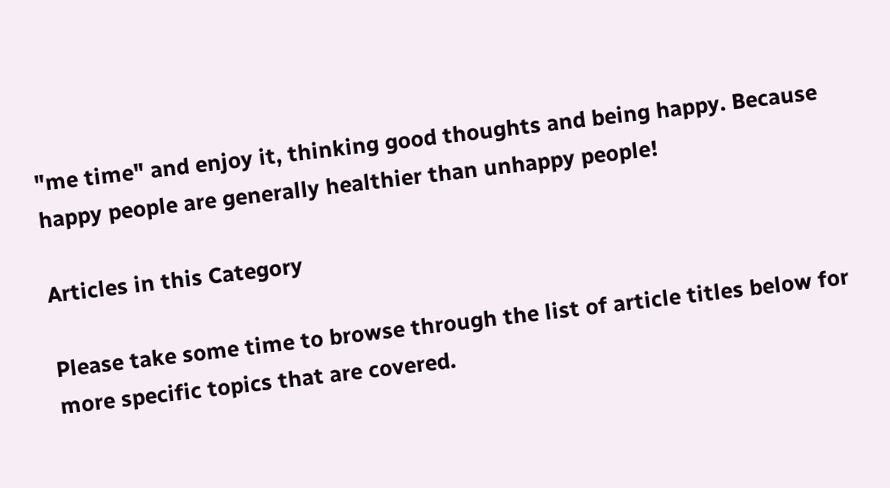"me time" and enjoy it, thinking good thoughts and being happy. Because happy people are generally healthier than unhappy people!

Articles in this Category

Please take some time to browse through the list of article titles below for more specific topics that are covered.